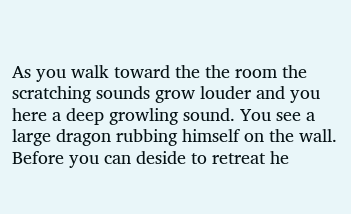As you walk toward the the room the scratching sounds grow louder and you here a deep growling sound. You see a large dragon rubbing himself on the wall. Before you can deside to retreat he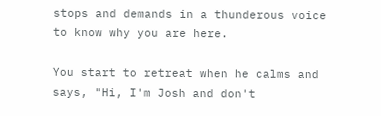stops and demands in a thunderous voice to know why you are here.

You start to retreat when he calms and says, "Hi, I'm Josh and don't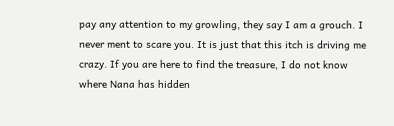pay any attention to my growling, they say I am a grouch. I never ment to scare you. It is just that this itch is driving me crazy. If you are here to find the treasure, I do not know where Nana has hidden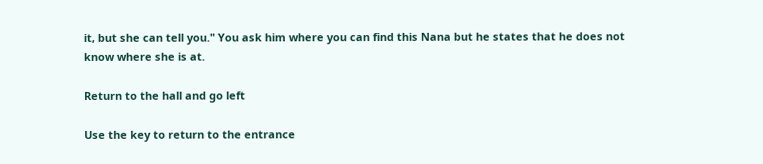it, but she can tell you." You ask him where you can find this Nana but he states that he does not know where she is at.

Return to the hall and go left

Use the key to return to the entrance